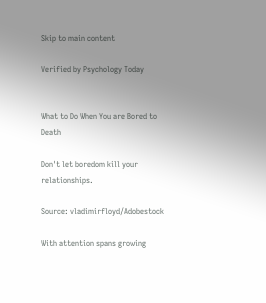Skip to main content

Verified by Psychology Today


What to Do When You are Bored to Death

Don't let boredom kill your relationships.

Source: vladimirfloyd/Adobestock

With attention spans growing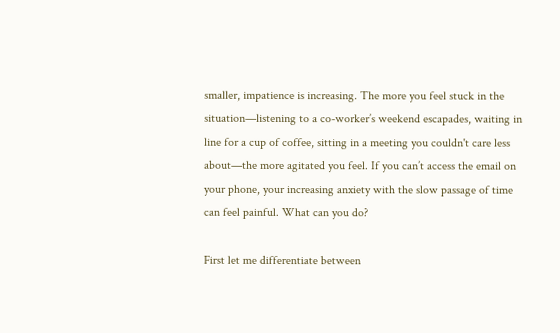smaller, impatience is increasing. The more you feel stuck in the situation—listening to a co-worker’s weekend escapades, waiting in line for a cup of coffee, sitting in a meeting you couldn't care less about—the more agitated you feel. If you can’t access the email on your phone, your increasing anxiety with the slow passage of time can feel painful. What can you do?

First let me differentiate between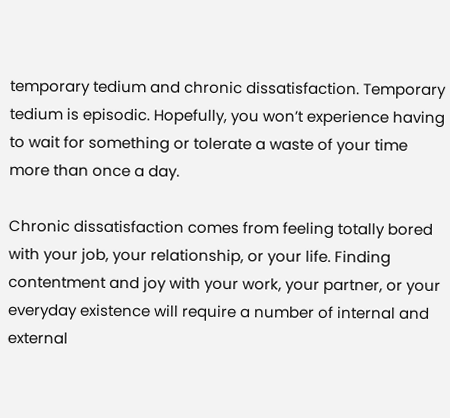temporary tedium and chronic dissatisfaction. Temporary tedium is episodic. Hopefully, you won’t experience having to wait for something or tolerate a waste of your time more than once a day.

Chronic dissatisfaction comes from feeling totally bored with your job, your relationship, or your life. Finding contentment and joy with your work, your partner, or your everyday existence will require a number of internal and external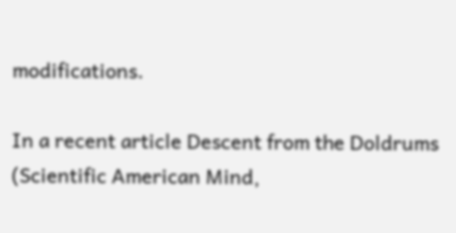modifications.

In a recent article Descent from the Doldrums (Scientific American Mind,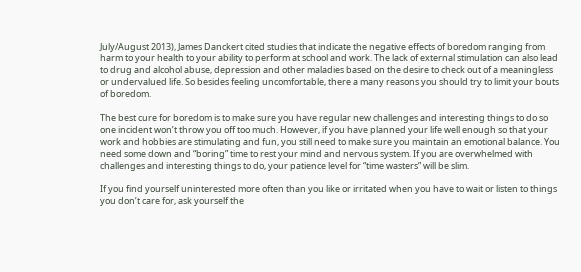July/August 2013), James Danckert cited studies that indicate the negative effects of boredom ranging from harm to your health to your ability to perform at school and work. The lack of external stimulation can also lead to drug and alcohol abuse, depression and other maladies based on the desire to check out of a meaningless or undervalued life. So besides feeling uncomfortable, there a many reasons you should try to limit your bouts of boredom.

The best cure for boredom is to make sure you have regular new challenges and interesting things to do so one incident won’t throw you off too much. However, if you have planned your life well enough so that your work and hobbies are stimulating and fun, you still need to make sure you maintain an emotional balance. You need some down and “boring” time to rest your mind and nervous system. If you are overwhelmed with challenges and interesting things to do, your patience level for “time wasters” will be slim.

If you find yourself uninterested more often than you like or irritated when you have to wait or listen to things you don’t care for, ask yourself the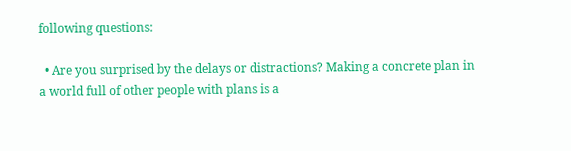following questions:

  • Are you surprised by the delays or distractions? Making a concrete plan in a world full of other people with plans is a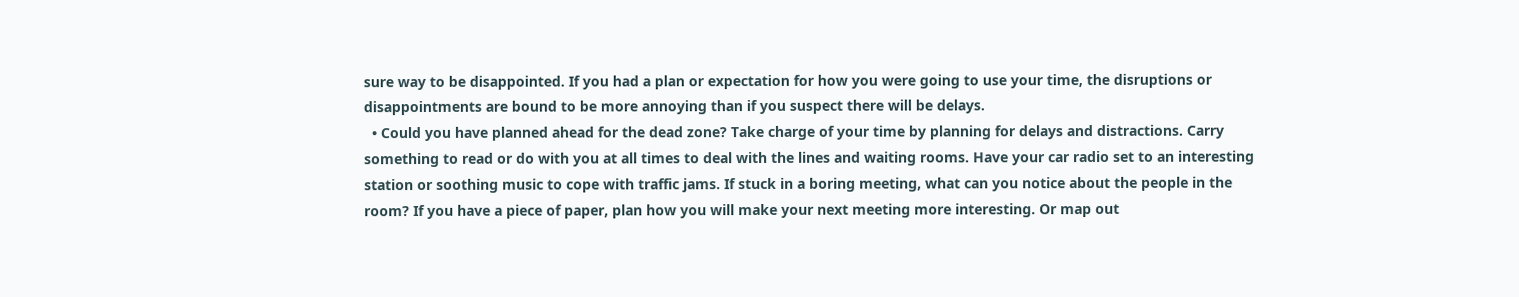sure way to be disappointed. If you had a plan or expectation for how you were going to use your time, the disruptions or disappointments are bound to be more annoying than if you suspect there will be delays.
  • Could you have planned ahead for the dead zone? Take charge of your time by planning for delays and distractions. Carry something to read or do with you at all times to deal with the lines and waiting rooms. Have your car radio set to an interesting station or soothing music to cope with traffic jams. If stuck in a boring meeting, what can you notice about the people in the room? If you have a piece of paper, plan how you will make your next meeting more interesting. Or map out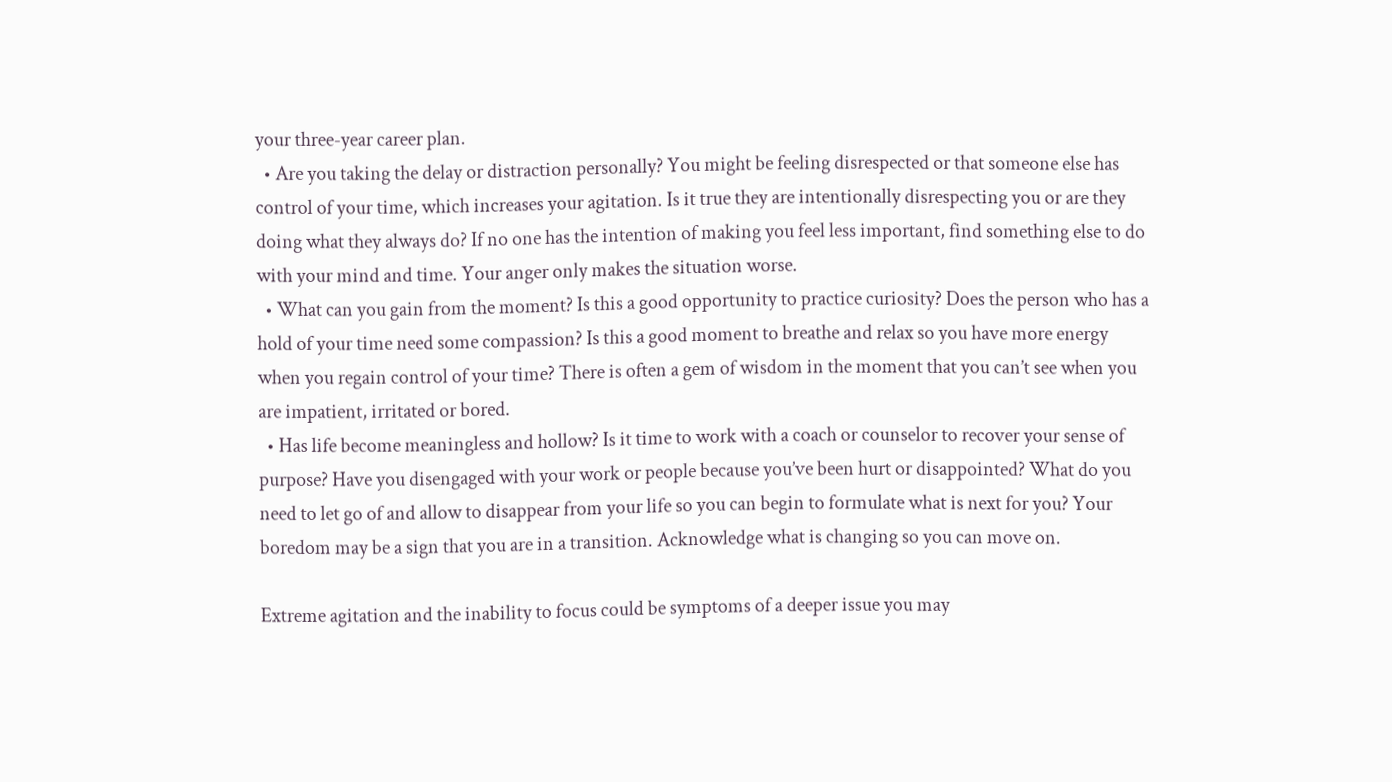your three-year career plan.
  • Are you taking the delay or distraction personally? You might be feeling disrespected or that someone else has control of your time, which increases your agitation. Is it true they are intentionally disrespecting you or are they doing what they always do? If no one has the intention of making you feel less important, find something else to do with your mind and time. Your anger only makes the situation worse.
  • What can you gain from the moment? Is this a good opportunity to practice curiosity? Does the person who has a hold of your time need some compassion? Is this a good moment to breathe and relax so you have more energy when you regain control of your time? There is often a gem of wisdom in the moment that you can’t see when you are impatient, irritated or bored.
  • Has life become meaningless and hollow? Is it time to work with a coach or counselor to recover your sense of purpose? Have you disengaged with your work or people because you’ve been hurt or disappointed? What do you need to let go of and allow to disappear from your life so you can begin to formulate what is next for you? Your boredom may be a sign that you are in a transition. Acknowledge what is changing so you can move on.

Extreme agitation and the inability to focus could be symptoms of a deeper issue you may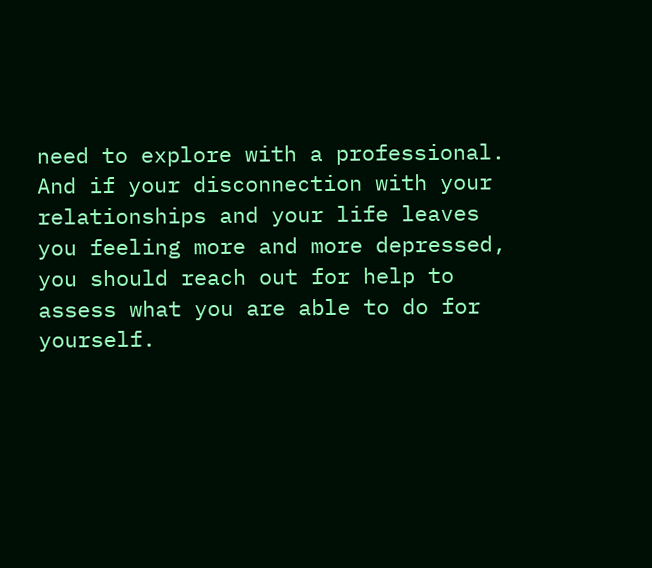need to explore with a professional. And if your disconnection with your relationships and your life leaves you feeling more and more depressed, you should reach out for help to assess what you are able to do for yourself.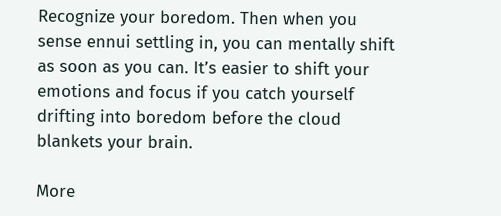Recognize your boredom. Then when you sense ennui settling in, you can mentally shift as soon as you can. It’s easier to shift your emotions and focus if you catch yourself drifting into boredom before the cloud blankets your brain.

More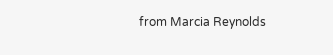from Marcia Reynolds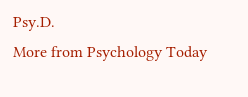Psy.D.
More from Psychology Today